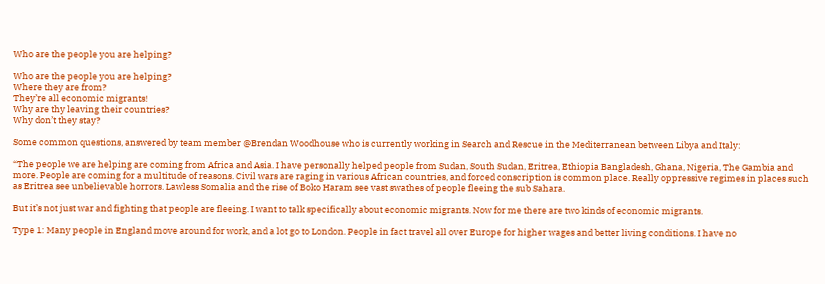Who are the people you are helping?

Who are the people you are helping?
Where they are from?
They’re all economic migrants!
Why are thy leaving their countries?
Why don’t they stay?

Some common questions, answered by team member @Brendan Woodhouse who is currently working in Search and Rescue in the Mediterranean between Libya and Italy:

“The people we are helping are coming from Africa and Asia. I have personally helped people from Sudan, South Sudan, Eritrea, Ethiopia Bangladesh, Ghana, Nigeria, The Gambia and more. People are coming for a multitude of reasons. Civil wars are raging in various African countries, and forced conscription is common place. Really oppressive regimes in places such as Eritrea see unbelievable horrors. Lawless Somalia and the rise of Boko Haram see vast swathes of people fleeing the sub Sahara.

But it’s not just war and fighting that people are fleeing. I want to talk specifically about economic migrants. Now for me there are two kinds of economic migrants.

Type 1: Many people in England move around for work, and a lot go to London. People in fact travel all over Europe for higher wages and better living conditions. I have no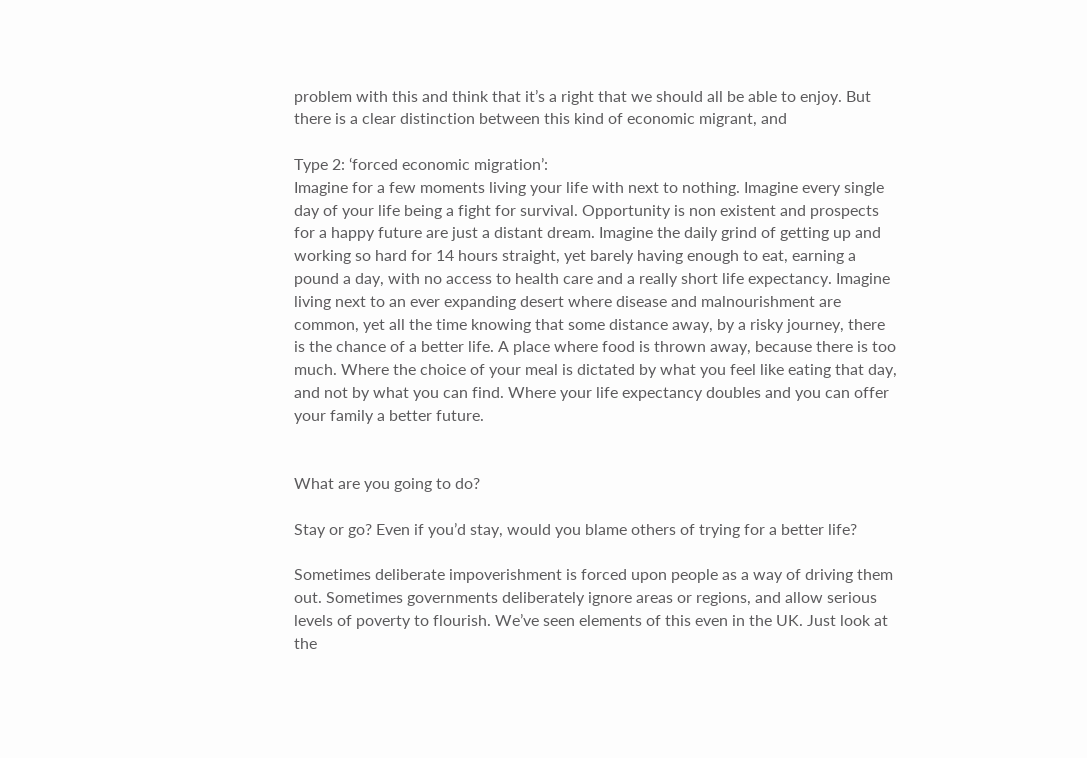problem with this and think that it’s a right that we should all be able to enjoy. But there is a clear distinction between this kind of economic migrant, and

Type 2: ‘forced economic migration’:
Imagine for a few moments living your life with next to nothing. Imagine every single day of your life being a fight for survival. Opportunity is non existent and prospects for a happy future are just a distant dream. Imagine the daily grind of getting up and working so hard for 14 hours straight, yet barely having enough to eat, earning a pound a day, with no access to health care and a really short life expectancy. Imagine living next to an ever expanding desert where disease and malnourishment are common, yet all the time knowing that some distance away, by a risky journey, there is the chance of a better life. A place where food is thrown away, because there is too much. Where the choice of your meal is dictated by what you feel like eating that day, and not by what you can find. Where your life expectancy doubles and you can offer your family a better future.


What are you going to do?

Stay or go? Even if you’d stay, would you blame others of trying for a better life?

Sometimes deliberate impoverishment is forced upon people as a way of driving them out. Sometimes governments deliberately ignore areas or regions, and allow serious levels of poverty to flourish. We’ve seen elements of this even in the UK. Just look at the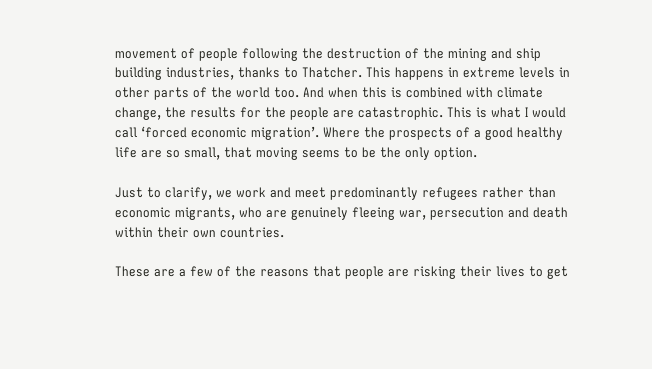movement of people following the destruction of the mining and ship building industries, thanks to Thatcher. This happens in extreme levels in other parts of the world too. And when this is combined with climate change, the results for the people are catastrophic. This is what I would call ‘forced economic migration’. Where the prospects of a good healthy life are so small, that moving seems to be the only option.

Just to clarify, we work and meet predominantly refugees rather than economic migrants, who are genuinely fleeing war, persecution and death within their own countries.

These are a few of the reasons that people are risking their lives to get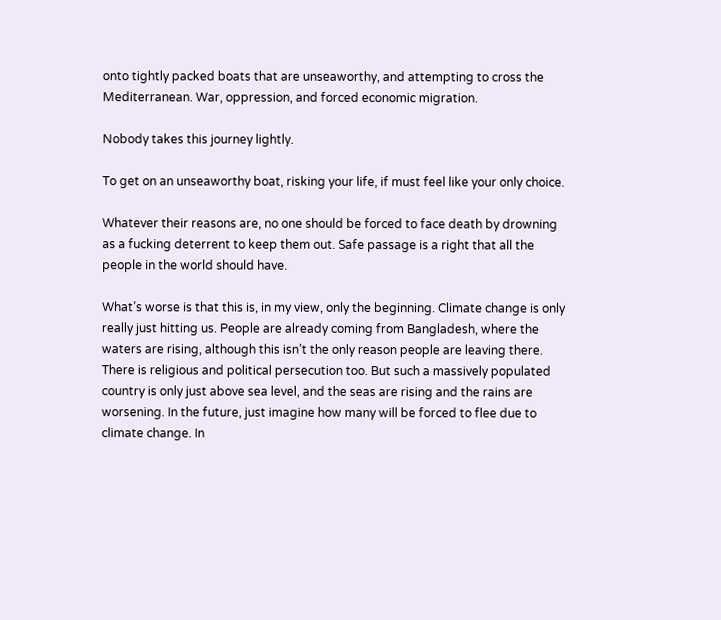onto tightly packed boats that are unseaworthy, and attempting to cross the Mediterranean. War, oppression, and forced economic migration.

Nobody takes this journey lightly.

To get on an unseaworthy boat, risking your life, if must feel like your only choice.

Whatever their reasons are, no one should be forced to face death by drowning as a fucking deterrent to keep them out. Safe passage is a right that all the people in the world should have.

What’s worse is that this is, in my view, only the beginning. Climate change is only really just hitting us. People are already coming from Bangladesh, where the waters are rising, although this isn’t the only reason people are leaving there. There is religious and political persecution too. But such a massively populated country is only just above sea level, and the seas are rising and the rains are worsening. In the future, just imagine how many will be forced to flee due to climate change. In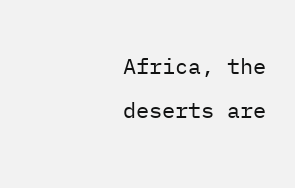Africa, the deserts are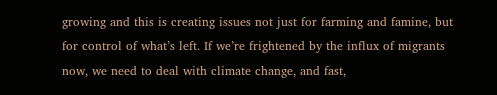growing and this is creating issues not just for farming and famine, but for control of what’s left. If we’re frightened by the influx of migrants now, we need to deal with climate change, and fast,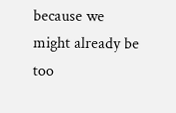because we might already be too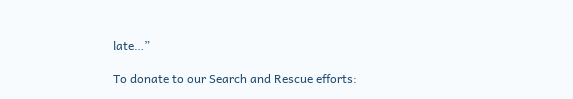late…”

To donate to our Search and Rescue efforts: